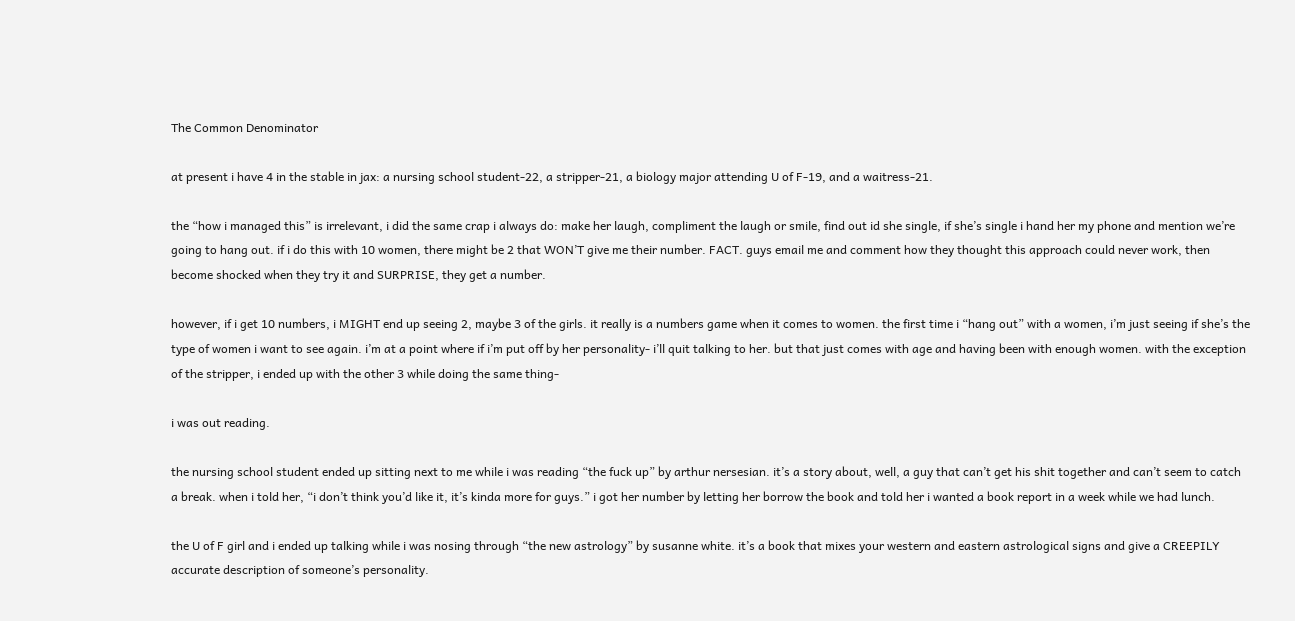The Common Denominator

at present i have 4 in the stable in jax: a nursing school student-22, a stripper-21, a biology major attending U of F-19, and a waitress-21.

the “how i managed this” is irrelevant, i did the same crap i always do: make her laugh, compliment the laugh or smile, find out id she single, if she’s single i hand her my phone and mention we’re going to hang out. if i do this with 10 women, there might be 2 that WON’T give me their number. FACT. guys email me and comment how they thought this approach could never work, then become shocked when they try it and SURPRISE, they get a number.

however, if i get 10 numbers, i MIGHT end up seeing 2, maybe 3 of the girls. it really is a numbers game when it comes to women. the first time i “hang out” with a women, i’m just seeing if she’s the type of women i want to see again. i’m at a point where if i’m put off by her personality- i’ll quit talking to her. but that just comes with age and having been with enough women. with the exception of the stripper, i ended up with the other 3 while doing the same thing-

i was out reading.

the nursing school student ended up sitting next to me while i was reading “the fuck up” by arthur nersesian. it’s a story about, well, a guy that can’t get his shit together and can’t seem to catch a break. when i told her, “i don’t think you’d like it, it’s kinda more for guys.” i got her number by letting her borrow the book and told her i wanted a book report in a week while we had lunch.

the U of F girl and i ended up talking while i was nosing through “the new astrology” by susanne white. it’s a book that mixes your western and eastern astrological signs and give a CREEPILY accurate description of someone’s personality.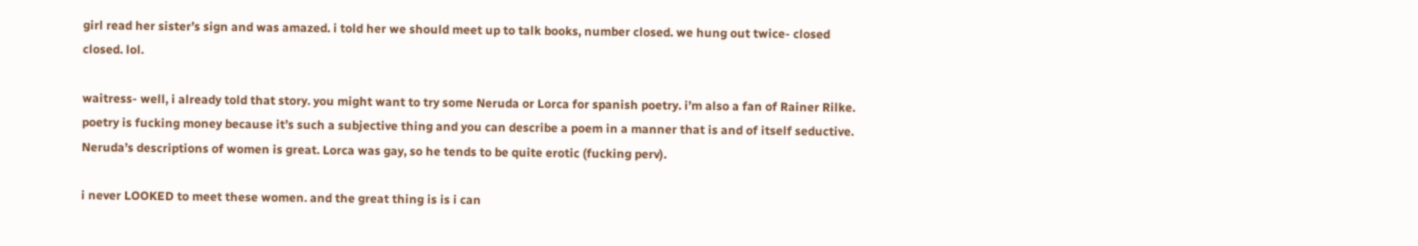girl read her sister’s sign and was amazed. i told her we should meet up to talk books, number closed. we hung out twice- closed closed. lol.

waitress- well, i already told that story. you might want to try some Neruda or Lorca for spanish poetry. i’m also a fan of Rainer Rilke. poetry is fucking money because it’s such a subjective thing and you can describe a poem in a manner that is and of itself seductive. Neruda’s descriptions of women is great. Lorca was gay, so he tends to be quite erotic (fucking perv).

i never LOOKED to meet these women. and the great thing is is i can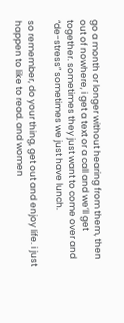go a month or longer without hearing from them, then out of nowhere, i get a text or a call and we’ll get together. sometimes they just want to come over and “de-stress” sometimes we just have lunch.

so remember, do your thing, get out and enjoy life. i just happen to like to read. and women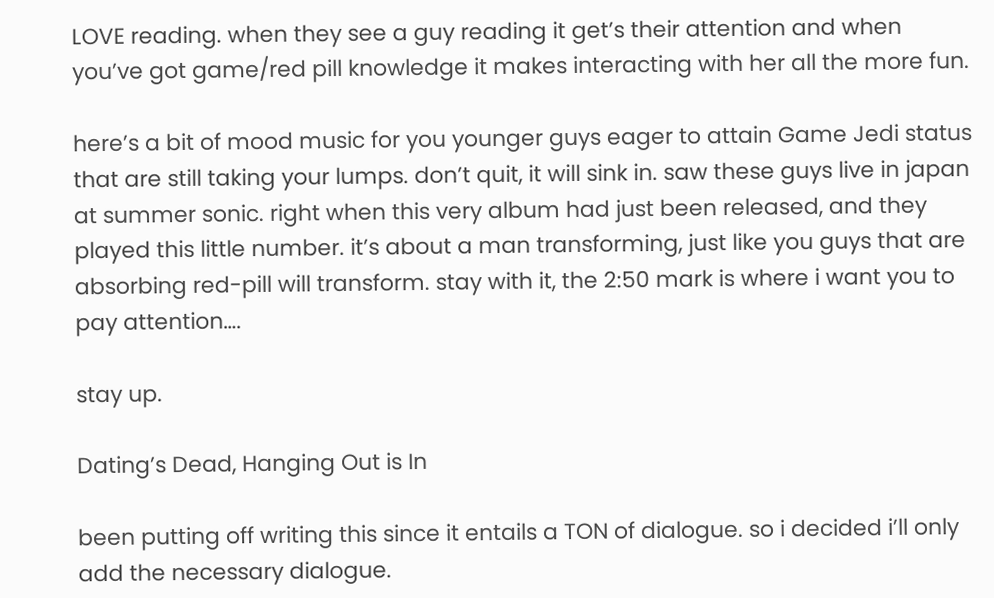LOVE reading. when they see a guy reading it get’s their attention and when you’ve got game/red pill knowledge it makes interacting with her all the more fun.

here’s a bit of mood music for you younger guys eager to attain Game Jedi status that are still taking your lumps. don’t quit, it will sink in. saw these guys live in japan at summer sonic. right when this very album had just been released, and they played this little number. it’s about a man transforming, just like you guys that are absorbing red-pill will transform. stay with it, the 2:50 mark is where i want you to pay attention….

stay up.

Dating’s Dead, Hanging Out is In

been putting off writing this since it entails a TON of dialogue. so i decided i’ll only add the necessary dialogue.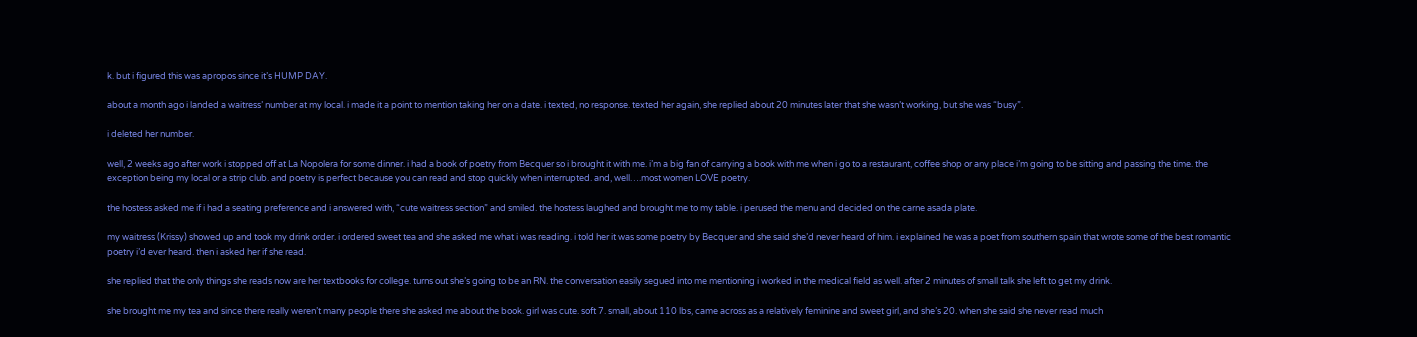k. but i figured this was apropos since it’s HUMP DAY.

about a month ago i landed a waitress’ number at my local. i made it a point to mention taking her on a date. i texted, no response. texted her again, she replied about 20 minutes later that she wasn’t working, but she was “busy”.

i deleted her number.

well, 2 weeks ago after work i stopped off at La Nopolera for some dinner. i had a book of poetry from Becquer so i brought it with me. i’m a big fan of carrying a book with me when i go to a restaurant, coffee shop or any place i’m going to be sitting and passing the time. the exception being my local or a strip club. and poetry is perfect because you can read and stop quickly when interrupted. and, well….most women LOVE poetry.

the hostess asked me if i had a seating preference and i answered with, “cute waitress section” and smiled. the hostess laughed and brought me to my table. i perused the menu and decided on the carne asada plate.

my waitress (Krissy) showed up and took my drink order. i ordered sweet tea and she asked me what i was reading. i told her it was some poetry by Becquer and she said she’d never heard of him. i explained he was a poet from southern spain that wrote some of the best romantic poetry i’d ever heard. then i asked her if she read.

she replied that the only things she reads now are her textbooks for college. turns out she’s going to be an RN. the conversation easily segued into me mentioning i worked in the medical field as well. after 2 minutes of small talk she left to get my drink.

she brought me my tea and since there really weren’t many people there she asked me about the book. girl was cute. soft 7. small, about 110 lbs, came across as a relatively feminine and sweet girl, and she’s 20. when she said she never read much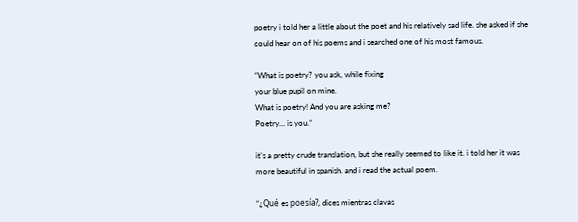poetry i told her a little about the poet and his relatively sad life. she asked if she could hear on of his poems and i searched one of his most famous.

“What is poetry? you ask, while fixing
your blue pupil on mine.
What is poetry! And you are asking me?
Poetry… is you.”

it’s a pretty crude translation, but she really seemed to like it. i told her it was more beautiful in spanish. and i read the actual poem.

“¿Qué es poesía?, dices mientras clavas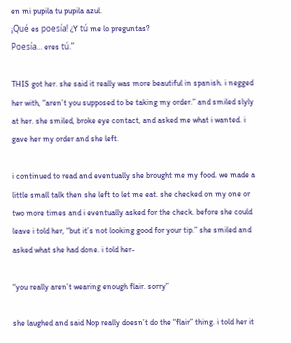en mi pupila tu pupila azul.
¡Qué es poesía! ¿Y tú me lo preguntas?
Poesía… eres tú.”

THIS got her. she said it really was more beautiful in spanish. i negged her with, “aren’t you supposed to be taking my order.” and smiled slyly at her. she smiled, broke eye contact, and asked me what i wanted. i gave her my order and she left.

i continued to read and eventually she brought me my food. we made a little small talk then she left to let me eat. she checked on my one or two more times and i eventually asked for the check. before she could leave i told her, “but it’s not looking good for your tip.” she smiled and asked what she had done. i told her-

“you really aren’t wearing enough flair. sorry”

she laughed and said Nop really doesn’t do the “flair” thing. i told her it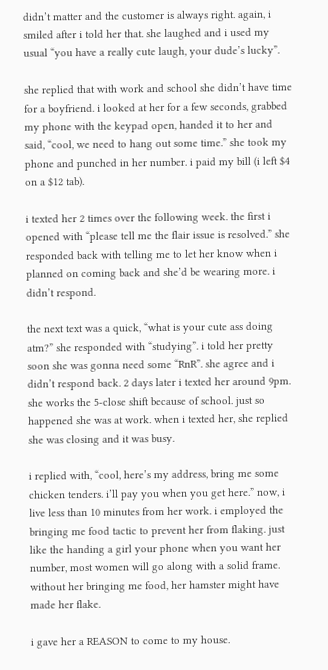didn’t matter and the customer is always right. again, i smiled after i told her that. she laughed and i used my usual “you have a really cute laugh, your dude’s lucky”.

she replied that with work and school she didn’t have time for a boyfriend. i looked at her for a few seconds, grabbed my phone with the keypad open, handed it to her and said, “cool, we need to hang out some time.” she took my phone and punched in her number. i paid my bill (i left $4 on a $12 tab).

i texted her 2 times over the following week. the first i opened with “please tell me the flair issue is resolved.” she responded back with telling me to let her know when i planned on coming back and she’d be wearing more. i didn’t respond.

the next text was a quick, “what is your cute ass doing atm?” she responded with “studying”. i told her pretty soon she was gonna need some “RnR”. she agree and i didn’t respond back. 2 days later i texted her around 9pm. she works the 5-close shift because of school. just so happened she was at work. when i texted her, she replied she was closing and it was busy.

i replied with, “cool, here’s my address, bring me some chicken tenders. i’ll pay you when you get here.” now, i live less than 10 minutes from her work. i employed the bringing me food tactic to prevent her from flaking. just like the handing a girl your phone when you want her number, most women will go along with a solid frame. without her bringing me food, her hamster might have made her flake.

i gave her a REASON to come to my house.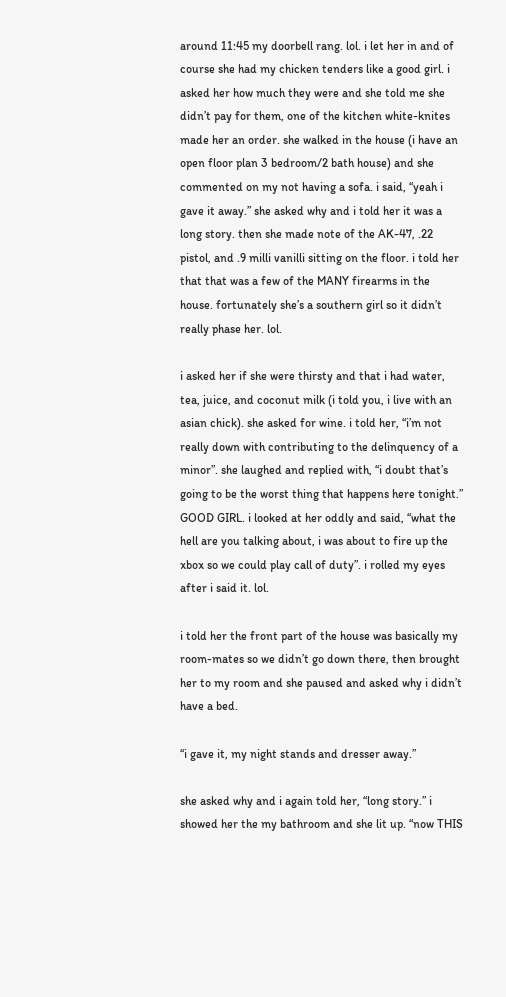around 11:45 my doorbell rang. lol. i let her in and of course she had my chicken tenders like a good girl. i asked her how much they were and she told me she didn’t pay for them, one of the kitchen white-knites made her an order. she walked in the house (i have an open floor plan 3 bedroom/2 bath house) and she commented on my not having a sofa. i said, “yeah i gave it away.” she asked why and i told her it was a long story. then she made note of the AK-47, .22 pistol, and .9 milli vanilli sitting on the floor. i told her that that was a few of the MANY firearms in the house. fortunately she’s a southern girl so it didn’t really phase her. lol.

i asked her if she were thirsty and that i had water, tea, juice, and coconut milk (i told you, i live with an asian chick). she asked for wine. i told her, “i’m not really down with contributing to the delinquency of a minor”. she laughed and replied with, “i doubt that’s going to be the worst thing that happens here tonight.” GOOD GIRL. i looked at her oddly and said, “what the hell are you talking about, i was about to fire up the xbox so we could play call of duty”. i rolled my eyes after i said it. lol.

i told her the front part of the house was basically my room-mates so we didn’t go down there, then brought her to my room and she paused and asked why i didn’t have a bed.

“i gave it, my night stands and dresser away.”

she asked why and i again told her, “long story.” i showed her the my bathroom and she lit up. “now THIS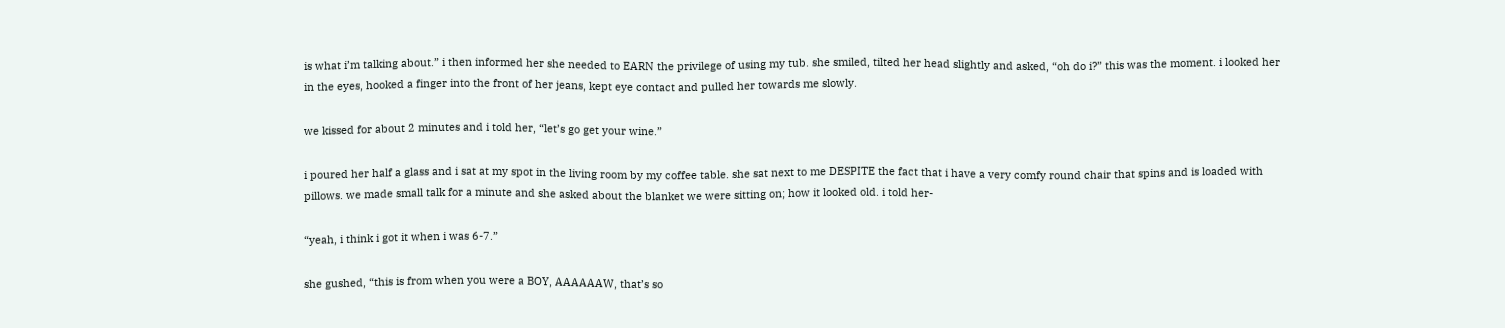is what i’m talking about.” i then informed her she needed to EARN the privilege of using my tub. she smiled, tilted her head slightly and asked, “oh do i?” this was the moment. i looked her in the eyes, hooked a finger into the front of her jeans, kept eye contact and pulled her towards me slowly.

we kissed for about 2 minutes and i told her, “let’s go get your wine.”

i poured her half a glass and i sat at my spot in the living room by my coffee table. she sat next to me DESPITE the fact that i have a very comfy round chair that spins and is loaded with pillows. we made small talk for a minute and she asked about the blanket we were sitting on; how it looked old. i told her-

“yeah, i think i got it when i was 6-7.”

she gushed, “this is from when you were a BOY, AAAAAAW, that’s so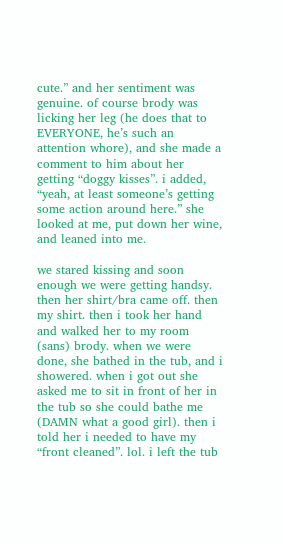cute.” and her sentiment was genuine. of course brody was licking her leg (he does that to EVERYONE, he’s such an attention whore), and she made a comment to him about her getting “doggy kisses”. i added, “yeah, at least someone’s getting some action around here.” she looked at me, put down her wine, and leaned into me.

we stared kissing and soon enough we were getting handsy. then her shirt/bra came off. then my shirt. then i took her hand and walked her to my room (sans) brody. when we were done, she bathed in the tub, and i showered. when i got out she asked me to sit in front of her in the tub so she could bathe me (DAMN what a good girl). then i told her i needed to have my “front cleaned”. lol. i left the tub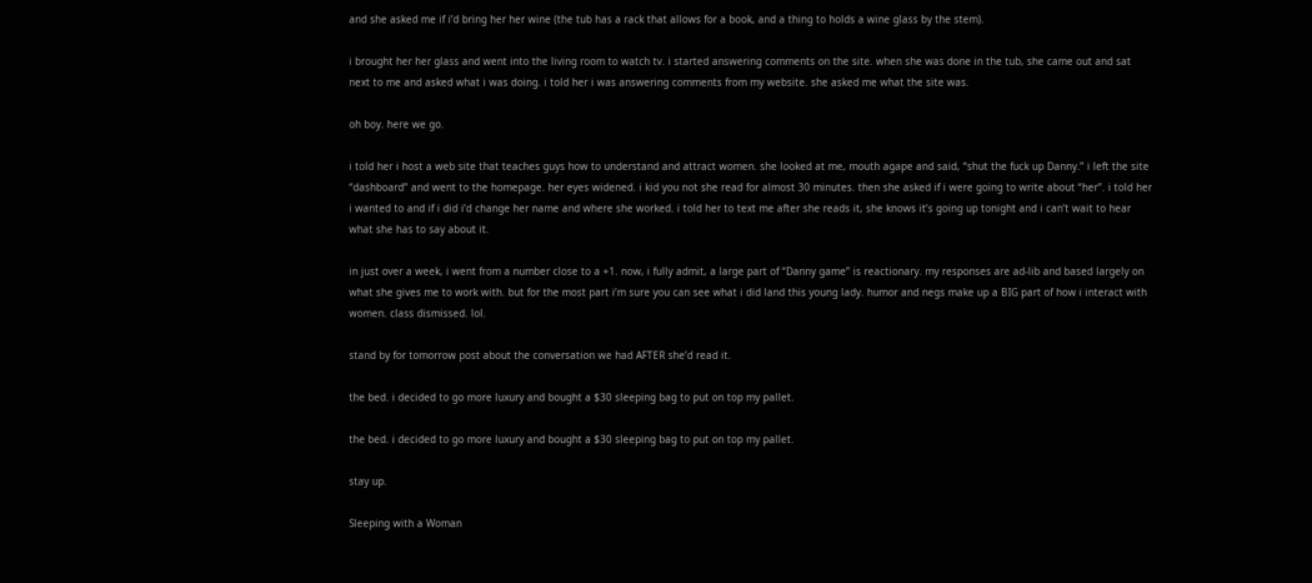and she asked me if i’d bring her her wine (the tub has a rack that allows for a book, and a thing to holds a wine glass by the stem).

i brought her her glass and went into the living room to watch tv. i started answering comments on the site. when she was done in the tub, she came out and sat next to me and asked what i was doing. i told her i was answering comments from my website. she asked me what the site was.

oh boy. here we go.

i told her i host a web site that teaches guys how to understand and attract women. she looked at me, mouth agape and said, “shut the fuck up Danny.” i left the site “dashboard” and went to the homepage. her eyes widened. i kid you not she read for almost 30 minutes. then she asked if i were going to write about “her”. i told her i wanted to and if i did i’d change her name and where she worked. i told her to text me after she reads it, she knows it’s going up tonight and i can’t wait to hear what she has to say about it.

in just over a week, i went from a number close to a +1. now, i fully admit, a large part of “Danny game” is reactionary. my responses are ad-lib and based largely on what she gives me to work with. but for the most part i’m sure you can see what i did land this young lady. humor and negs make up a BIG part of how i interact with women. class dismissed. lol.

stand by for tomorrow post about the conversation we had AFTER she’d read it.

the bed. i decided to go more luxury and bought a $30 sleeping bag to put on top my pallet.

the bed. i decided to go more luxury and bought a $30 sleeping bag to put on top my pallet.

stay up.

Sleeping with a Woman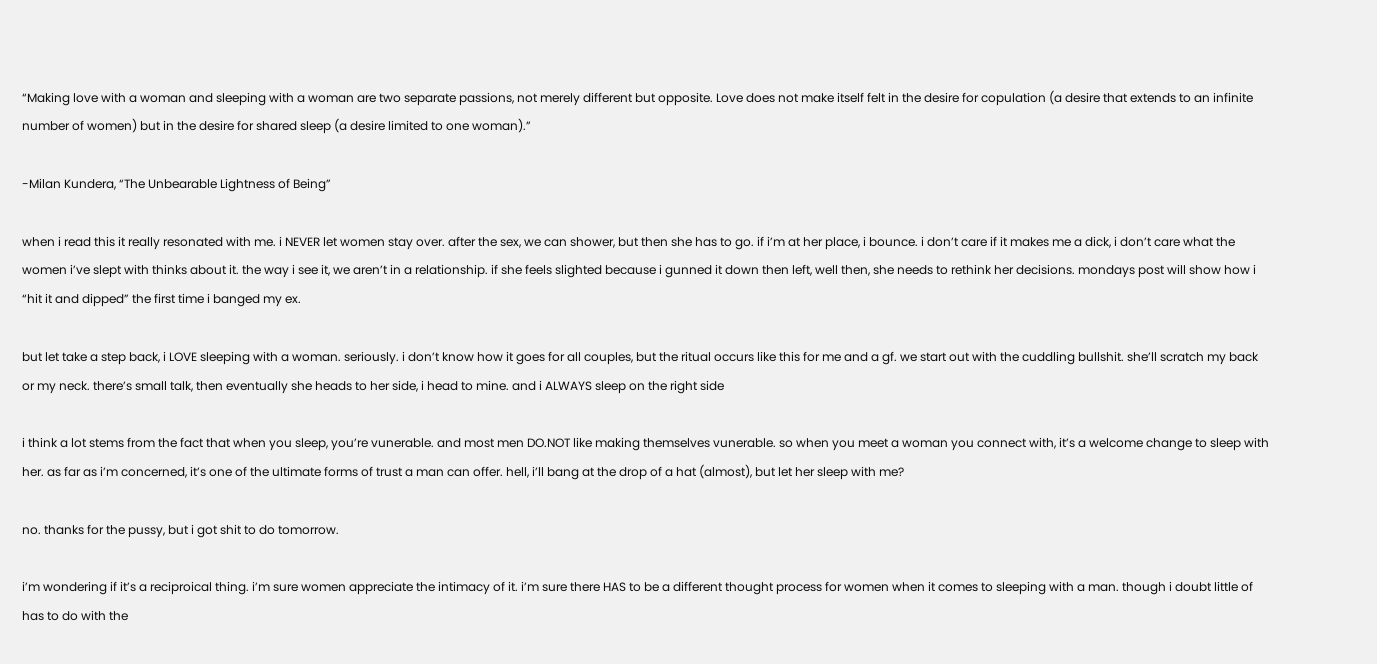“Making love with a woman and sleeping with a woman are two separate passions, not merely different but opposite. Love does not make itself felt in the desire for copulation (a desire that extends to an infinite number of women) but in the desire for shared sleep (a desire limited to one woman).”

-Milan Kundera, “The Unbearable Lightness of Being”

when i read this it really resonated with me. i NEVER let women stay over. after the sex, we can shower, but then she has to go. if i’m at her place, i bounce. i don’t care if it makes me a dick, i don’t care what the women i’ve slept with thinks about it. the way i see it, we aren’t in a relationship. if she feels slighted because i gunned it down then left, well then, she needs to rethink her decisions. mondays post will show how i “hit it and dipped” the first time i banged my ex.

but let take a step back, i LOVE sleeping with a woman. seriously. i don’t know how it goes for all couples, but the ritual occurs like this for me and a gf. we start out with the cuddling bullshit. she’ll scratch my back or my neck. there’s small talk, then eventually she heads to her side, i head to mine. and i ALWAYS sleep on the right side

i think a lot stems from the fact that when you sleep, you’re vunerable. and most men DO.NOT like making themselves vunerable. so when you meet a woman you connect with, it’s a welcome change to sleep with her. as far as i’m concerned, it’s one of the ultimate forms of trust a man can offer. hell, i’ll bang at the drop of a hat (almost), but let her sleep with me?

no. thanks for the pussy, but i got shit to do tomorrow.

i’m wondering if it’s a reciproical thing. i’m sure women appreciate the intimacy of it. i’m sure there HAS to be a different thought process for women when it comes to sleeping with a man. though i doubt little of has to do with the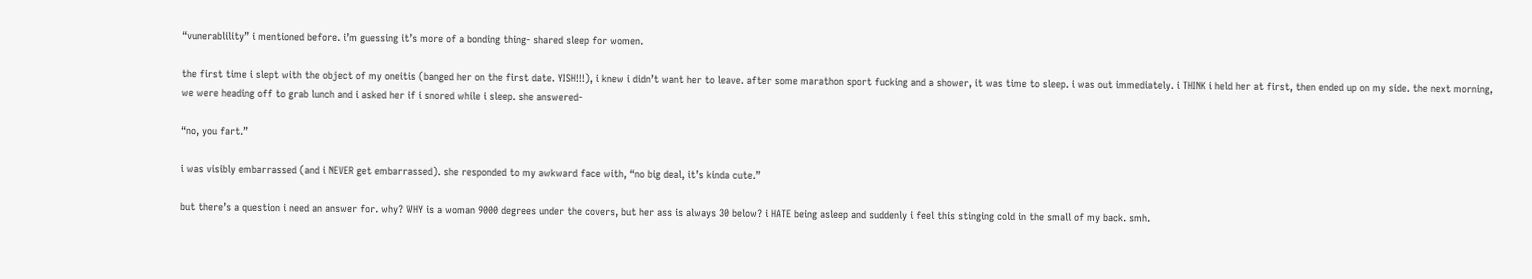“vunerablility” i mentioned before. i’m guessing it’s more of a bonding thing- shared sleep for women.

the first time i slept with the object of my oneitis (banged her on the first date. YISH!!!), i knew i didn’t want her to leave. after some marathon sport fucking and a shower, it was time to sleep. i was out immediately. i THINK i held her at first, then ended up on my side. the next morning, we were heading off to grab lunch and i asked her if i snored while i sleep. she answered-

“no, you fart.”

i was visibly embarrassed (and i NEVER get embarrassed). she responded to my awkward face with, “no big deal, it’s kinda cute.”

but there’s a question i need an answer for. why? WHY is a woman 9000 degrees under the covers, but her ass is always 30 below? i HATE being asleep and suddenly i feel this stinging cold in the small of my back. smh.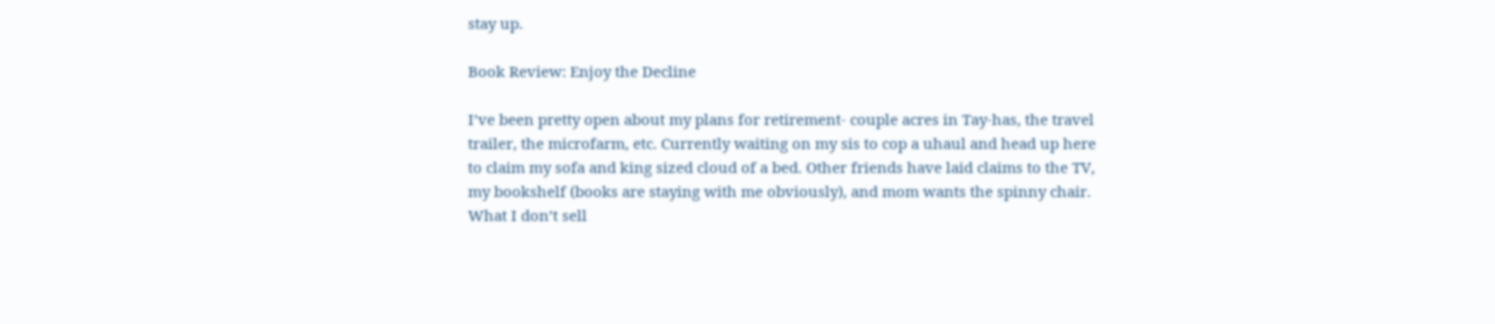stay up.

Book Review: Enjoy the Decline

I’ve been pretty open about my plans for retirement- couple acres in Tay-has, the travel trailer, the microfarm, etc. Currently waiting on my sis to cop a uhaul and head up here to claim my sofa and king sized cloud of a bed. Other friends have laid claims to the TV, my bookshelf (books are staying with me obviously), and mom wants the spinny chair. What I don’t sell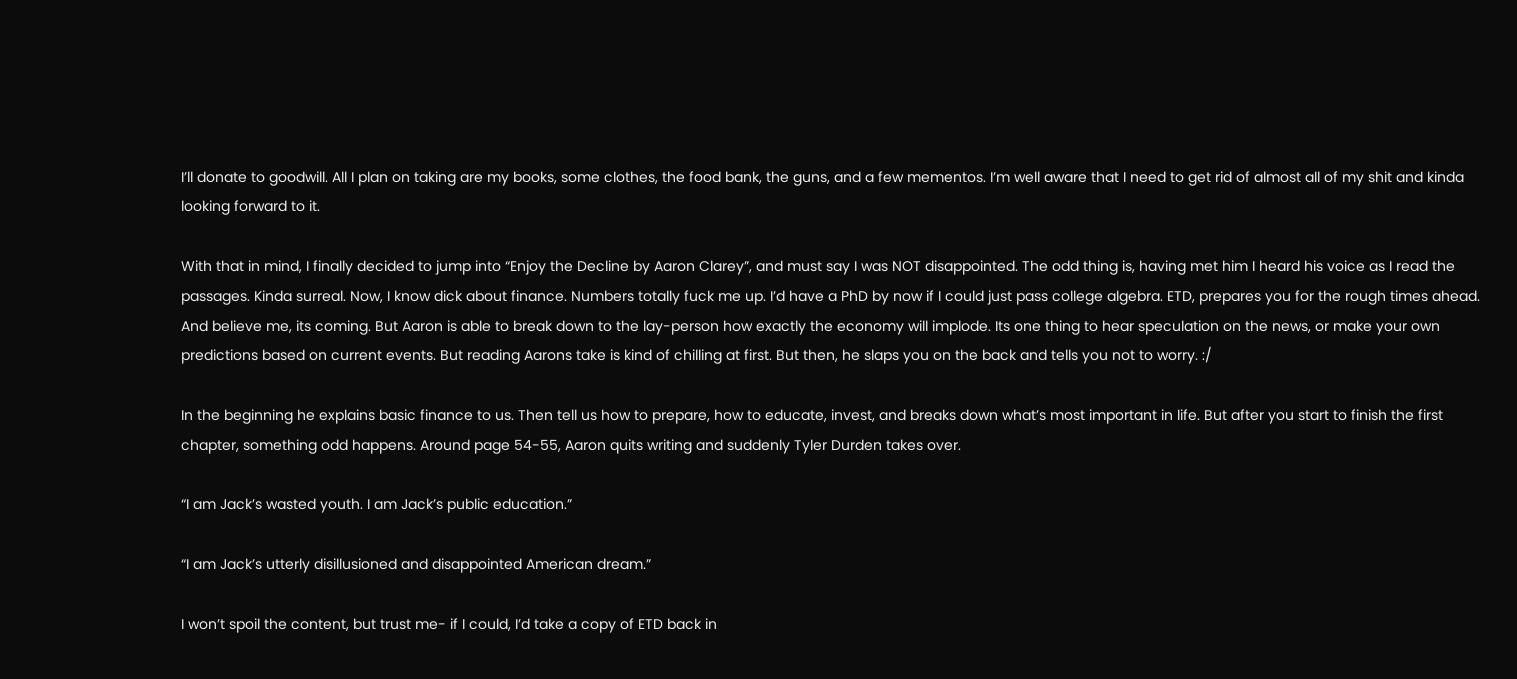I’ll donate to goodwill. All I plan on taking are my books, some clothes, the food bank, the guns, and a few mementos. I’m well aware that I need to get rid of almost all of my shit and kinda looking forward to it.

With that in mind, I finally decided to jump into “Enjoy the Decline by Aaron Clarey”, and must say I was NOT disappointed. The odd thing is, having met him I heard his voice as I read the passages. Kinda surreal. Now, I know dick about finance. Numbers totally fuck me up. I’d have a PhD by now if I could just pass college algebra. ETD, prepares you for the rough times ahead. And believe me, its coming. But Aaron is able to break down to the lay-person how exactly the economy will implode. Its one thing to hear speculation on the news, or make your own predictions based on current events. But reading Aarons take is kind of chilling at first. But then, he slaps you on the back and tells you not to worry. :/

In the beginning he explains basic finance to us. Then tell us how to prepare, how to educate, invest, and breaks down what’s most important in life. But after you start to finish the first chapter, something odd happens. Around page 54-55, Aaron quits writing and suddenly Tyler Durden takes over.

“I am Jack’s wasted youth. I am Jack’s public education.”

“I am Jack’s utterly disillusioned and disappointed American dream.”

I won’t spoil the content, but trust me- if I could, I’d take a copy of ETD back in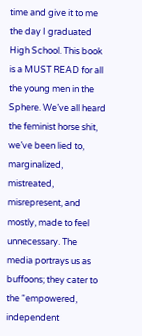time and give it to me the day I graduated High School. This book is a MUST READ for all the young men in the Sphere. We’ve all heard the feminist horse shit, we’ve been lied to, marginalized, mistreated, misrepresent, and mostly, made to feel unnecessary. The media portrays us as buffoons; they cater to the “empowered, independent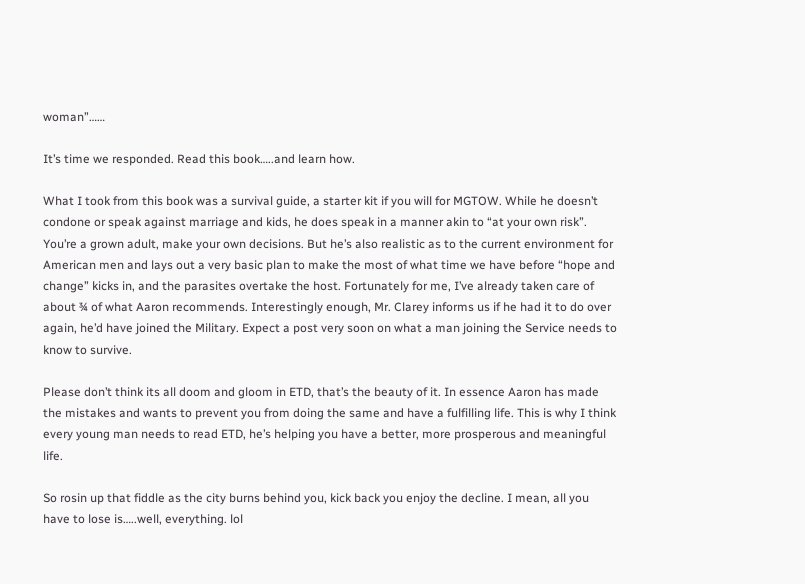woman”……

It’s time we responded. Read this book…..and learn how.

What I took from this book was a survival guide, a starter kit if you will for MGTOW. While he doesn’t condone or speak against marriage and kids, he does speak in a manner akin to “at your own risk”. You’re a grown adult, make your own decisions. But he’s also realistic as to the current environment for American men and lays out a very basic plan to make the most of what time we have before “hope and change” kicks in, and the parasites overtake the host. Fortunately for me, I’ve already taken care of about ¾ of what Aaron recommends. Interestingly enough, Mr. Clarey informs us if he had it to do over again, he’d have joined the Military. Expect a post very soon on what a man joining the Service needs to know to survive.

Please don’t think its all doom and gloom in ETD, that’s the beauty of it. In essence Aaron has made the mistakes and wants to prevent you from doing the same and have a fulfilling life. This is why I think every young man needs to read ETD, he’s helping you have a better, more prosperous and meaningful life.

So rosin up that fiddle as the city burns behind you, kick back you enjoy the decline. I mean, all you have to lose is…..well, everything. lol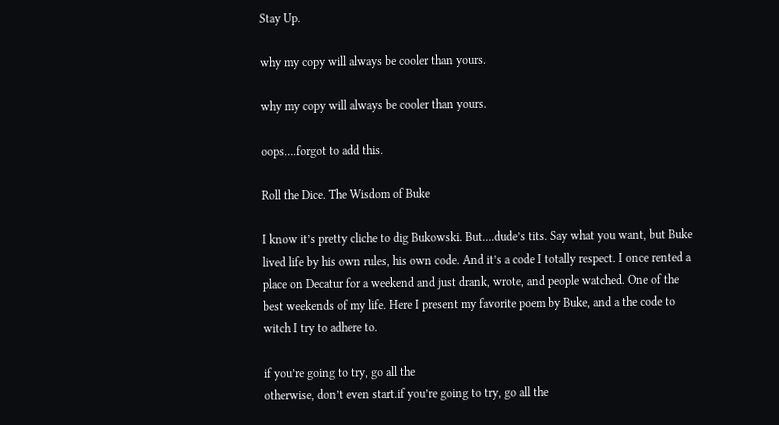Stay Up.

why my copy will always be cooler than yours.

why my copy will always be cooler than yours.

oops….forgot to add this.

Roll the Dice. The Wisdom of Buke

I know it’s pretty cliche to dig Bukowski. But….dude’s tits. Say what you want, but Buke lived life by his own rules, his own code. And it’s a code I totally respect. I once rented a place on Decatur for a weekend and just drank, wrote, and people watched. One of the best weekends of my life. Here I present my favorite poem by Buke, and a the code to witch I try to adhere to.

if you’re going to try, go all the
otherwise, don’t even start.if you’re going to try, go all the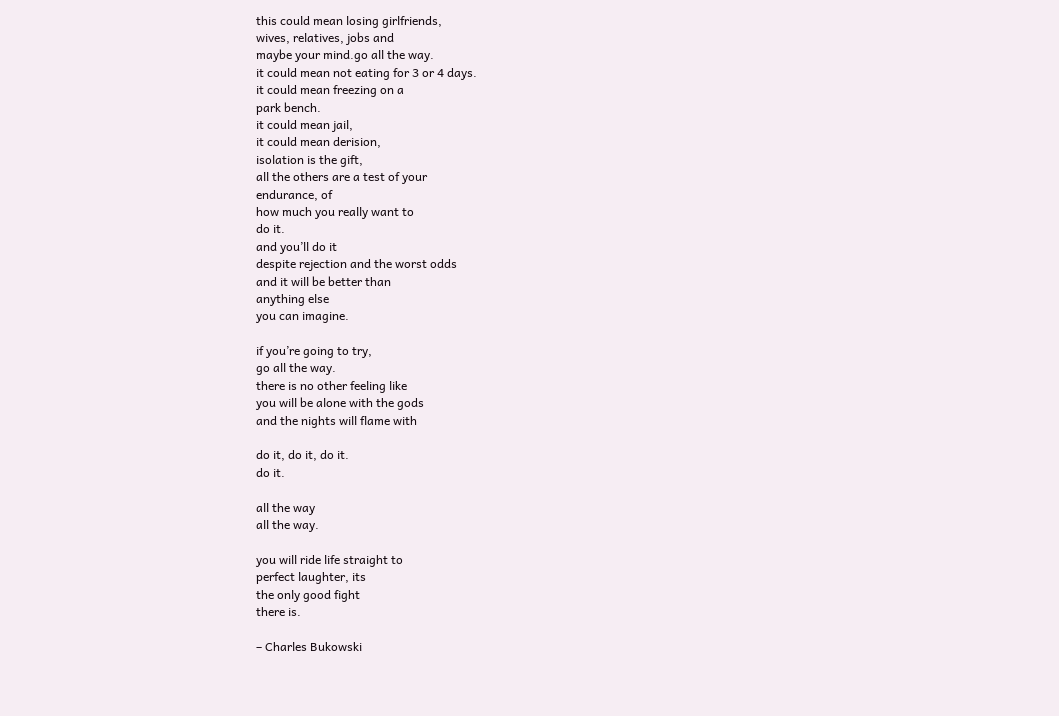this could mean losing girlfriends,
wives, relatives, jobs and
maybe your mind.go all the way.
it could mean not eating for 3 or 4 days.
it could mean freezing on a
park bench.
it could mean jail,
it could mean derision,
isolation is the gift,
all the others are a test of your
endurance, of
how much you really want to
do it.
and you’ll do it
despite rejection and the worst odds
and it will be better than
anything else
you can imagine.

if you’re going to try,
go all the way.
there is no other feeling like
you will be alone with the gods
and the nights will flame with

do it, do it, do it.
do it.

all the way
all the way.

you will ride life straight to
perfect laughter, its
the only good fight
there is.

– Charles Bukowski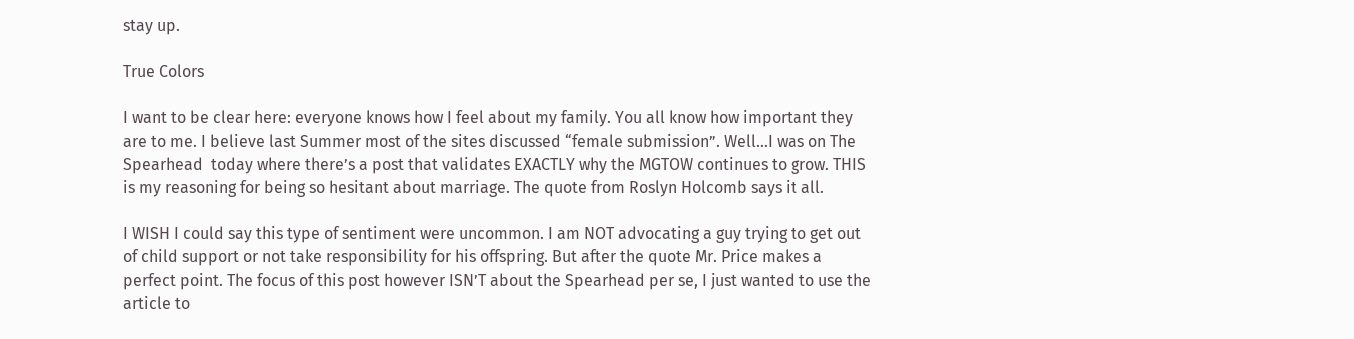stay up.

True Colors

I want to be clear here: everyone knows how I feel about my family. You all know how important they are to me. I believe last Summer most of the sites discussed “female submission”. Well…I was on The Spearhead  today where there’s a post that validates EXACTLY why the MGTOW continues to grow. THIS is my reasoning for being so hesitant about marriage. The quote from Roslyn Holcomb says it all.

I WISH I could say this type of sentiment were uncommon. I am NOT advocating a guy trying to get out of child support or not take responsibility for his offspring. But after the quote Mr. Price makes a perfect point. The focus of this post however ISN’T about the Spearhead per se, I just wanted to use the article to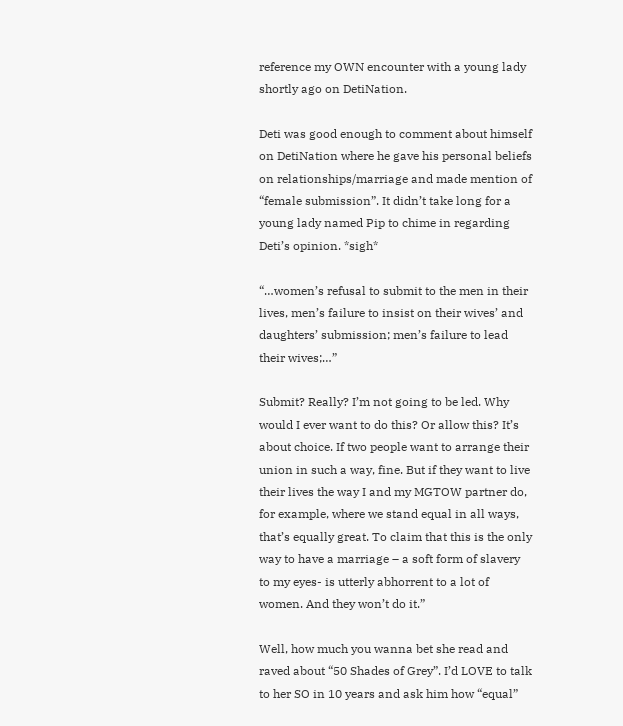reference my OWN encounter with a young lady shortly ago on DetiNation.

Deti was good enough to comment about himself on DetiNation where he gave his personal beliefs on relationships/marriage and made mention of “female submission”. It didn’t take long for a young lady named Pip to chime in regarding Deti’s opinion. *sigh*

“…women’s refusal to submit to the men in their lives, men’s failure to insist on their wives’ and daughters’ submission; men’s failure to lead their wives;…”

Submit? Really? I’m not going to be led. Why would I ever want to do this? Or allow this? It’s about choice. If two people want to arrange their union in such a way, fine. But if they want to live their lives the way I and my MGTOW partner do, for example, where we stand equal in all ways, that’s equally great. To claim that this is the only way to have a marriage – a soft form of slavery to my eyes- is utterly abhorrent to a lot of women. And they won’t do it.”

Well, how much you wanna bet she read and raved about “50 Shades of Grey”. I’d LOVE to talk to her SO in 10 years and ask him how “equal”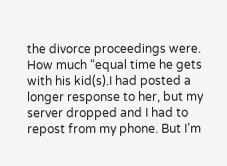the divorce proceedings were. How much “equal time he gets with his kid(s).I had posted a longer response to her, but my server dropped and I had to repost from my phone. But I’m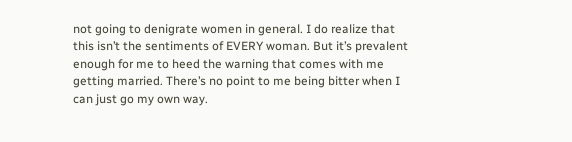not going to denigrate women in general. I do realize that this isn’t the sentiments of EVERY woman. But it’s prevalent enough for me to heed the warning that comes with me getting married. There’s no point to me being bitter when I can just go my own way.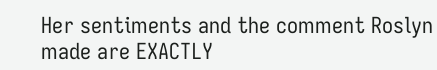Her sentiments and the comment Roslyn made are EXACTLY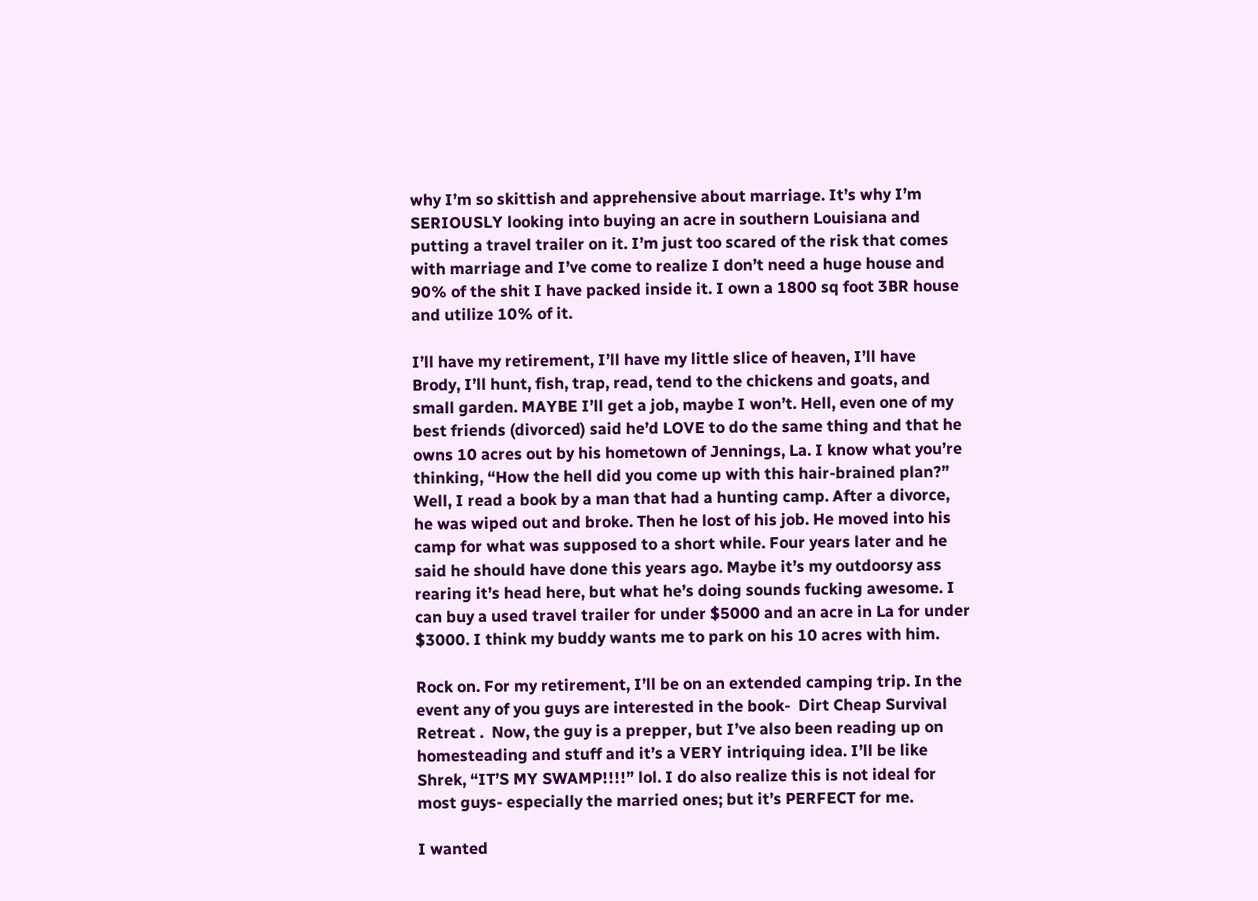why I’m so skittish and apprehensive about marriage. It’s why I’m SERIOUSLY looking into buying an acre in southern Louisiana and putting a travel trailer on it. I’m just too scared of the risk that comes with marriage and I’ve come to realize I don’t need a huge house and 90% of the shit I have packed inside it. I own a 1800 sq foot 3BR house and utilize 10% of it.

I’ll have my retirement, I’ll have my little slice of heaven, I’ll have Brody, I’ll hunt, fish, trap, read, tend to the chickens and goats, and small garden. MAYBE I’ll get a job, maybe I won’t. Hell, even one of my best friends (divorced) said he’d LOVE to do the same thing and that he owns 10 acres out by his hometown of Jennings, La. I know what you’re thinking, “How the hell did you come up with this hair-brained plan?” Well, I read a book by a man that had a hunting camp. After a divorce, he was wiped out and broke. Then he lost of his job. He moved into his camp for what was supposed to a short while. Four years later and he said he should have done this years ago. Maybe it’s my outdoorsy ass rearing it’s head here, but what he’s doing sounds fucking awesome. I can buy a used travel trailer for under $5000 and an acre in La for under $3000. I think my buddy wants me to park on his 10 acres with him.

Rock on. For my retirement, I’ll be on an extended camping trip. In the event any of you guys are interested in the book-  Dirt Cheap Survival Retreat .  Now, the guy is a prepper, but I’ve also been reading up on homesteading and stuff and it’s a VERY intriquing idea. I’ll be like Shrek, “IT’S MY SWAMP!!!!” lol. I do also realize this is not ideal for most guys- especially the married ones; but it’s PERFECT for me.

I wanted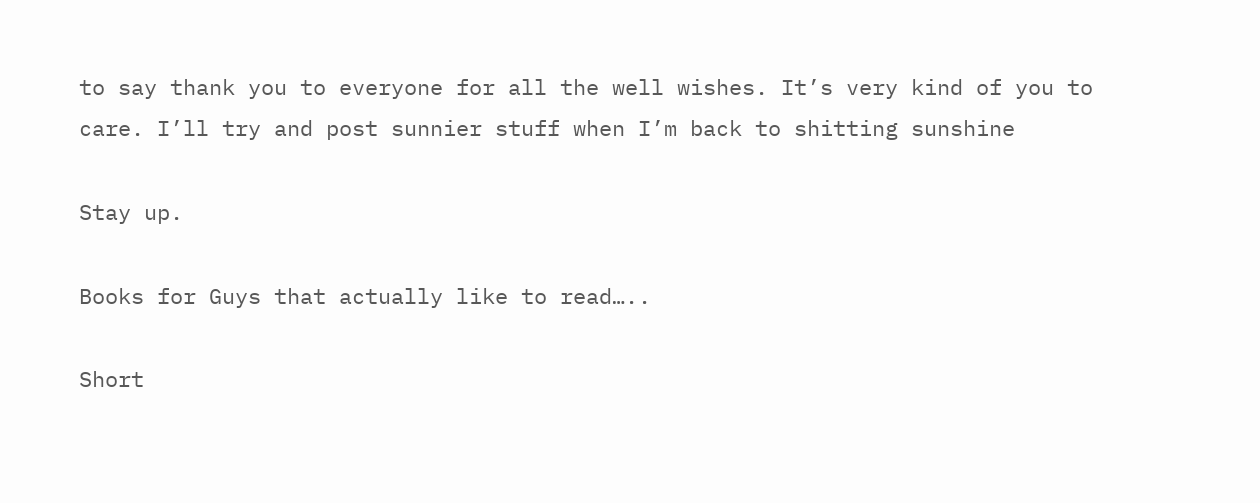to say thank you to everyone for all the well wishes. It’s very kind of you to care. I’ll try and post sunnier stuff when I’m back to shitting sunshine

Stay up.

Books for Guys that actually like to read…..

Short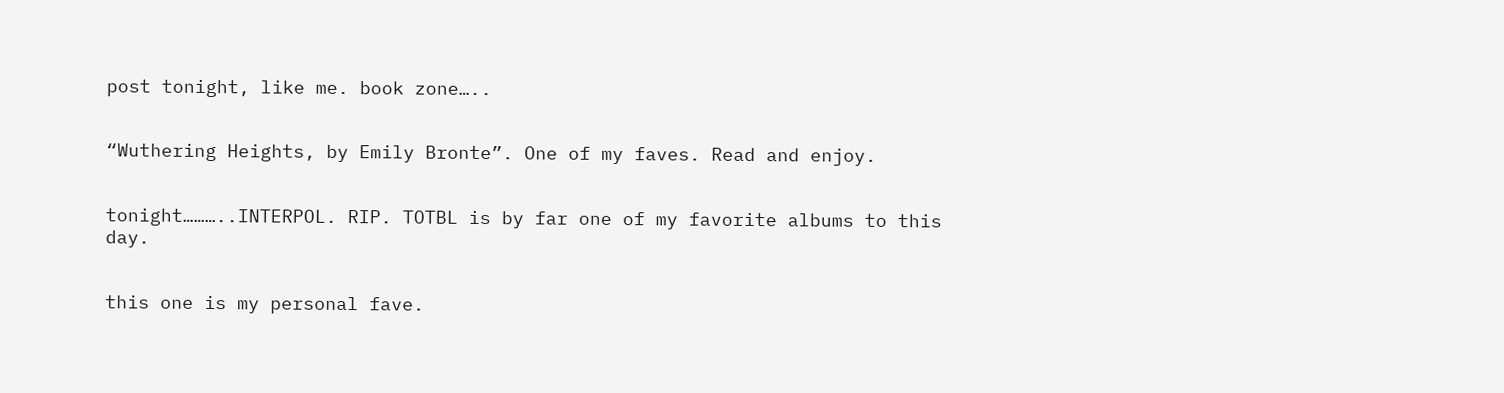post tonight, like me. book zone…..


“Wuthering Heights, by Emily Bronte”. One of my faves. Read and enjoy.


tonight………..INTERPOL. RIP. TOTBL is by far one of my favorite albums to this day.


this one is my personal fave.